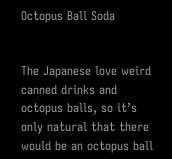Octopus Ball Soda


The Japanese love weird canned drinks and octopus balls, so it’s only natural that there would be an octopus ball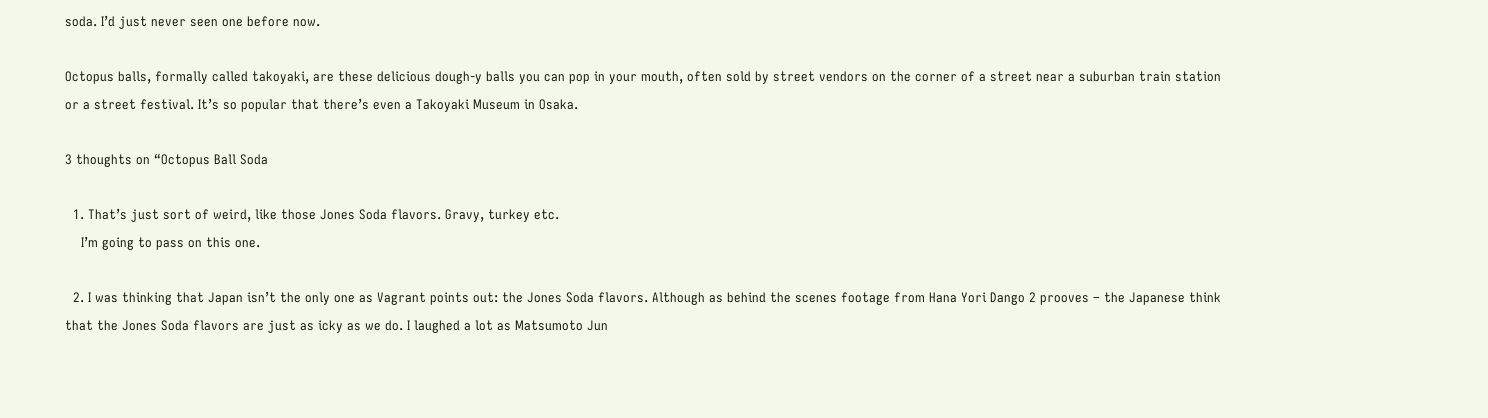soda. I’d just never seen one before now.

Octopus balls, formally called takoyaki, are these delicious dough-y balls you can pop in your mouth, often sold by street vendors on the corner of a street near a suburban train station or a street festival. It’s so popular that there’s even a Takoyaki Museum in Osaka.

3 thoughts on “Octopus Ball Soda

  1. That’s just sort of weird, like those Jones Soda flavors. Gravy, turkey etc.
    I’m going to pass on this one.

  2. I was thinking that Japan isn’t the only one as Vagrant points out: the Jones Soda flavors. Although as behind the scenes footage from Hana Yori Dango 2 prooves – the Japanese think that the Jones Soda flavors are just as icky as we do. I laughed a lot as Matsumoto Jun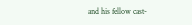and his fellow cast-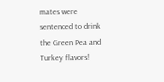mates were sentenced to drink the Green Pea and Turkey flavors!